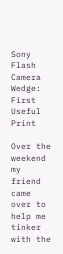Sony Flash Camera Wedge: First Useful Print

Over the weekend my friend came over to help me tinker with the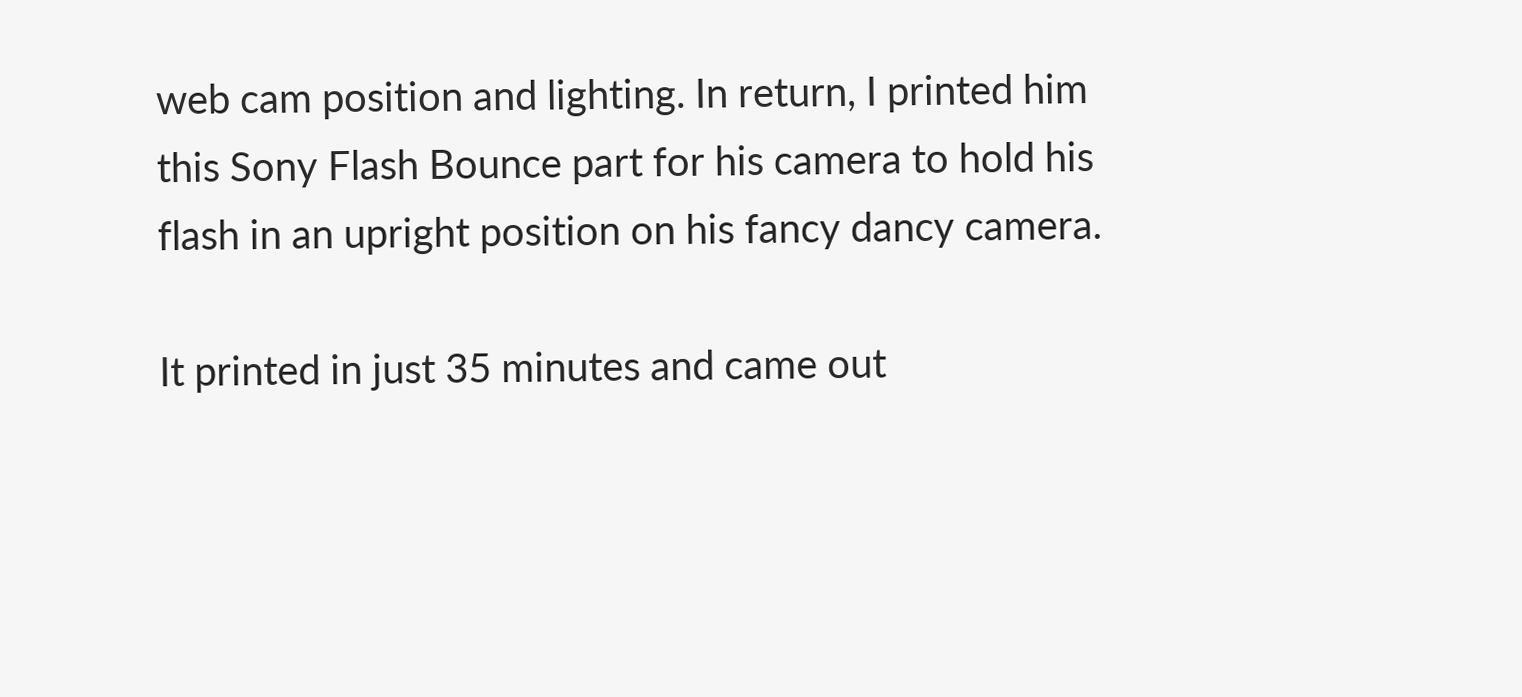web cam position and lighting. In return, I printed him this Sony Flash Bounce part for his camera to hold his flash in an upright position on his fancy dancy camera.

It printed in just 35 minutes and came out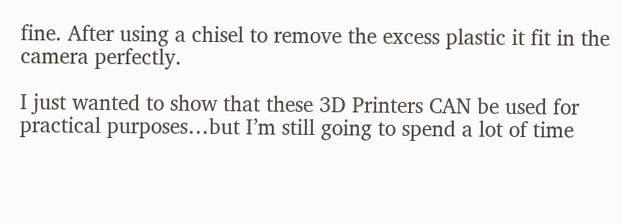fine. After using a chisel to remove the excess plastic it fit in the camera perfectly.

I just wanted to show that these 3D Printers CAN be used for practical purposes…but I’m still going to spend a lot of time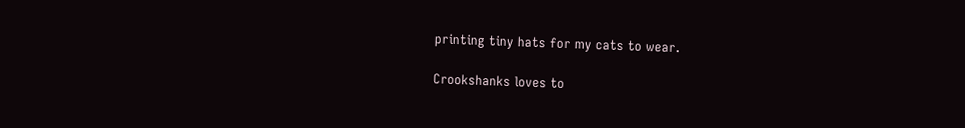printing tiny hats for my cats to wear.

Crookshanks loves to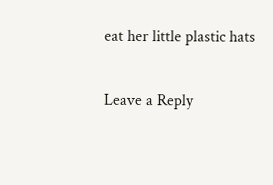eat her little plastic hats

Leave a Reply